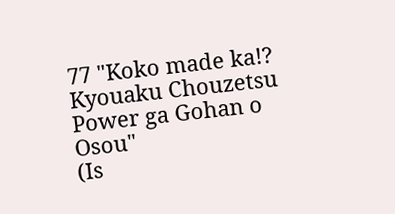77 "Koko made ka!? Kyouaku Chouzetsu Power ga Gohan o Osou"
(Is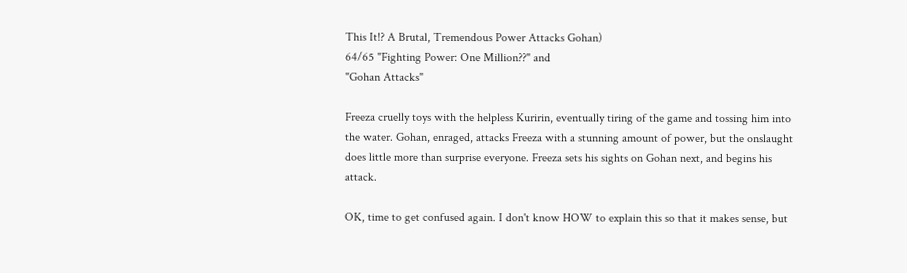This It!? A Brutal, Tremendous Power Attacks Gohan)
64/65 "Fighting Power: One Million??" and
"Gohan Attacks"

Freeza cruelly toys with the helpless Kuririn, eventually tiring of the game and tossing him into the water. Gohan, enraged, attacks Freeza with a stunning amount of power, but the onslaught does little more than surprise everyone. Freeza sets his sights on Gohan next, and begins his attack.

OK, time to get confused again. I don't know HOW to explain this so that it makes sense, but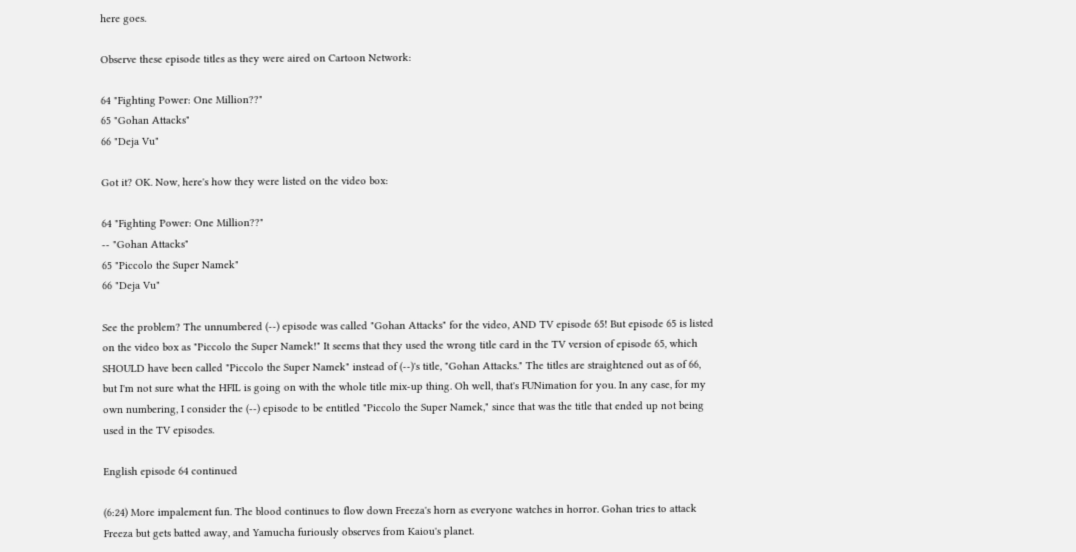here goes.

Observe these episode titles as they were aired on Cartoon Network:

64 "Fighting Power: One Million??"
65 "Gohan Attacks"
66 "Deja Vu"

Got it? OK. Now, here's how they were listed on the video box:

64 "Fighting Power: One Million??"
-- "Gohan Attacks"
65 "Piccolo the Super Namek"
66 "Deja Vu"

See the problem? The unnumbered (--) episode was called "Gohan Attacks" for the video, AND TV episode 65! But episode 65 is listed on the video box as "Piccolo the Super Namek!" It seems that they used the wrong title card in the TV version of episode 65, which SHOULD have been called "Piccolo the Super Namek" instead of (--)'s title, "Gohan Attacks." The titles are straightened out as of 66, but I'm not sure what the HFIL is going on with the whole title mix-up thing. Oh well, that's FUNimation for you. In any case, for my own numbering, I consider the (--) episode to be entitled "Piccolo the Super Namek," since that was the title that ended up not being used in the TV episodes.

English episode 64 continued

(6:24) More impalement fun. The blood continues to flow down Freeza's horn as everyone watches in horror. Gohan tries to attack Freeza but gets batted away, and Yamucha furiously observes from Kaiou's planet.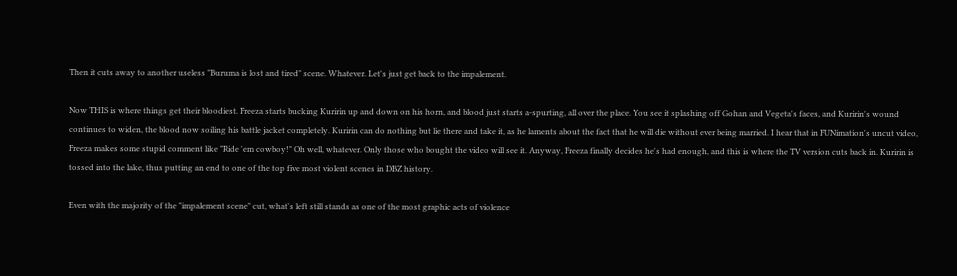Then it cuts away to another useless "Buruma is lost and tired" scene. Whatever. Let's just get back to the impalement.

Now THIS is where things get their bloodiest. Freeza starts bucking Kuririn up and down on his horn, and blood just starts a-spurting, all over the place. You see it splashing off Gohan and Vegeta's faces, and Kuririn's wound continues to widen, the blood now soiling his battle jacket completely. Kuririn can do nothing but lie there and take it, as he laments about the fact that he will die without ever being married. I hear that in FUNimation's uncut video, Freeza makes some stupid comment like "Ride 'em cowboy!" Oh well, whatever. Only those who bought the video will see it. Anyway, Freeza finally decides he's had enough, and this is where the TV version cuts back in. Kuririn is tossed into the lake, thus putting an end to one of the top five most violent scenes in DBZ history.

Even with the majority of the "impalement scene" cut, what's left still stands as one of the most graphic acts of violence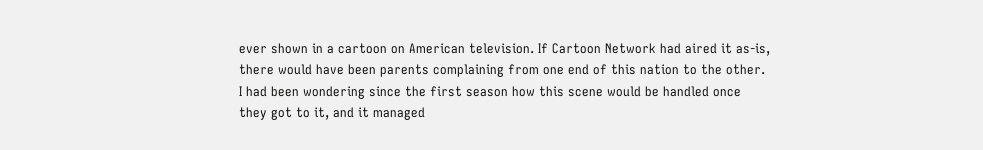ever shown in a cartoon on American television. If Cartoon Network had aired it as-is, there would have been parents complaining from one end of this nation to the other. I had been wondering since the first season how this scene would be handled once they got to it, and it managed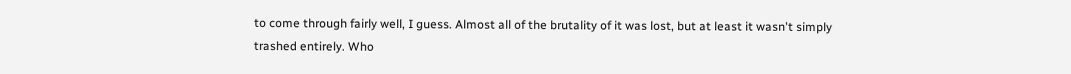to come through fairly well, I guess. Almost all of the brutality of it was lost, but at least it wasn't simply trashed entirely. Who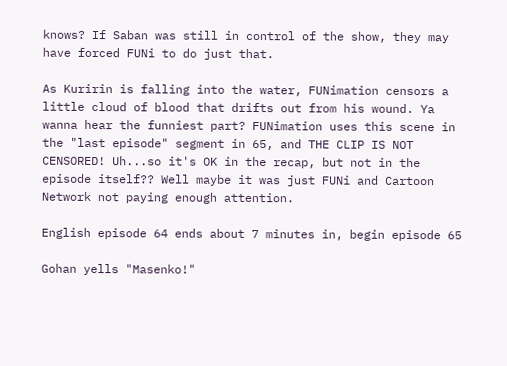knows? If Saban was still in control of the show, they may have forced FUNi to do just that.

As Kuririn is falling into the water, FUNimation censors a little cloud of blood that drifts out from his wound. Ya wanna hear the funniest part? FUNimation uses this scene in the "last episode" segment in 65, and THE CLIP IS NOT CENSORED! Uh...so it's OK in the recap, but not in the episode itself?? Well maybe it was just FUNi and Cartoon Network not paying enough attention.

English episode 64 ends about 7 minutes in, begin episode 65

Gohan yells "Masenko!"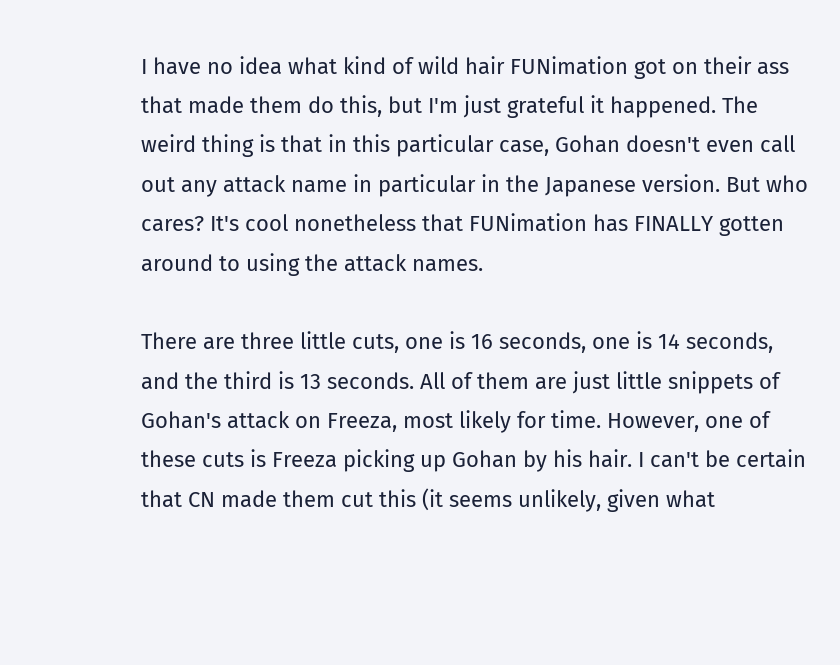I have no idea what kind of wild hair FUNimation got on their ass that made them do this, but I'm just grateful it happened. The weird thing is that in this particular case, Gohan doesn't even call out any attack name in particular in the Japanese version. But who cares? It's cool nonetheless that FUNimation has FINALLY gotten around to using the attack names.

There are three little cuts, one is 16 seconds, one is 14 seconds, and the third is 13 seconds. All of them are just little snippets of Gohan's attack on Freeza, most likely for time. However, one of these cuts is Freeza picking up Gohan by his hair. I can't be certain that CN made them cut this (it seems unlikely, given what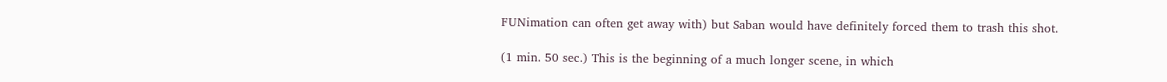FUNimation can often get away with) but Saban would have definitely forced them to trash this shot.

(1 min. 50 sec.) This is the beginning of a much longer scene, in which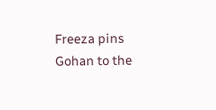Freeza pins Gohan to the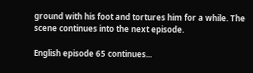ground with his foot and tortures him for a while. The scene continues into the next episode.

English episode 65 continues...